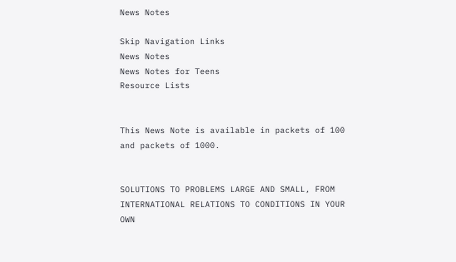News Notes

Skip Navigation Links
News Notes
News Notes for Teens
Resource Lists


This News Note is available in packets of 100 and packets of 1000.


SOLUTIONS TO PROBLEMS LARGE AND SMALL, FROM INTERNATIONAL RELATIONS TO CONDITIONS IN YOUR OWN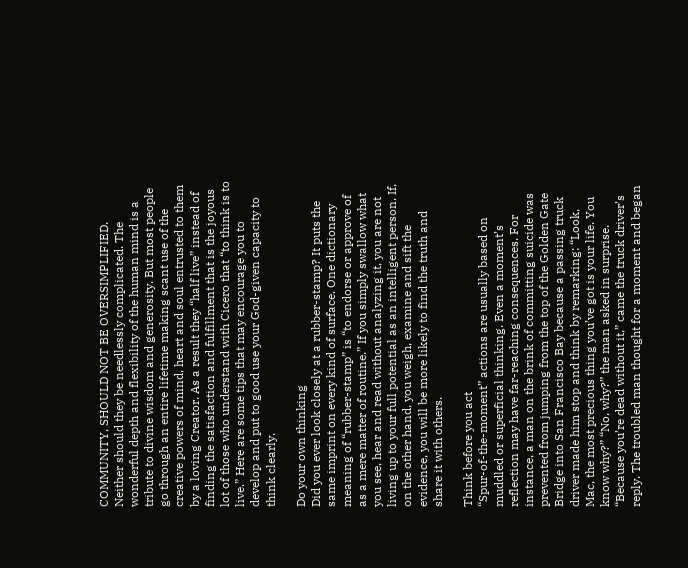COMMUNITY, SHOULD NOT BE OVERSIMPLIFIED. Neither should they be needlessly complicated. The wonderful depth and flexibility of the human mind is a tribute to divine wisdom and generosity. But most people go through an entire lifetime making scant use of the creative powers of mind, heart and soul entrusted to them by a loving Creator. As a result they “half live” instead of finding the satisfaction and fulfillment that is the joyous lot of those who understand with Cicero that “to think is to live.” Here are some tips that may encourage you to develop and put to good use your God-given capacity to think clearly.

Do your own thinking
Did you ever look closely at a rubber-stamp? It puts the same imprint on every kind of surface. One dictionary meaning of “rubber-stamp” is “to endorse or approve of as a mere matter of routine.” If you simply swallow what you see, hear and read without analyzing it, you are not living up to your full potential as an intelligent person. If, on the other hand, you weigh, examine and sift the evidence, you will be more likely to find the truth and share it with others.

Think before you act
“Spur-of-the-moment” actions are usually based on muddled or superficial thinking. Even a moment’s reflection may have far-reaching consequences. For instance, a man on the brink of committing suicide was prevented from jumping from the top of the Golden Gate Bridge into San Francisco Bay because a passing truck driver made him stop and think by remarking: “Look, Mac, the most precious thing you’ve got is your life. You know why?” “No, why?” the man asked in surprise. “Because you’re dead without it,” came the truck driver’s reply. The troubled man thought for a moment and began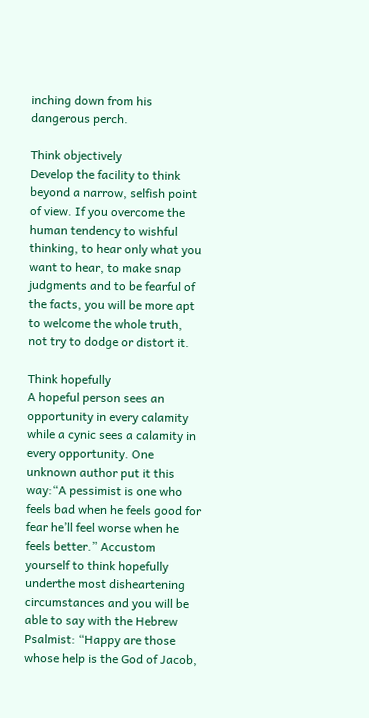inching down from his dangerous perch.

Think objectively
Develop the facility to think beyond a narrow, selfish point of view. If you overcome the human tendency to wishful thinking, to hear only what you want to hear, to make snap judgments and to be fearful of the facts, you will be more apt to welcome the whole truth, not try to dodge or distort it.

Think hopefully
A hopeful person sees an opportunity in every calamity while a cynic sees a calamity in every opportunity. One unknown author put it this way:“A pessimist is one who feels bad when he feels good for fear he’ll feel worse when he feels better.” Accustom yourself to think hopefully underthe most disheartening circumstances and you will be able to say with the Hebrew Psalmist: “Happy are those whose help is the God of Jacob,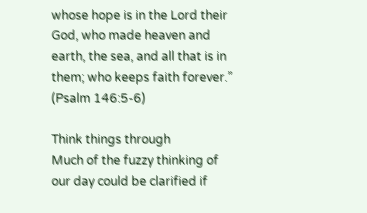whose hope is in the Lord their God, who made heaven and earth, the sea, and all that is in them; who keeps faith forever.” (Psalm 146:5-6)

Think things through
Much of the fuzzy thinking of our day could be clarified if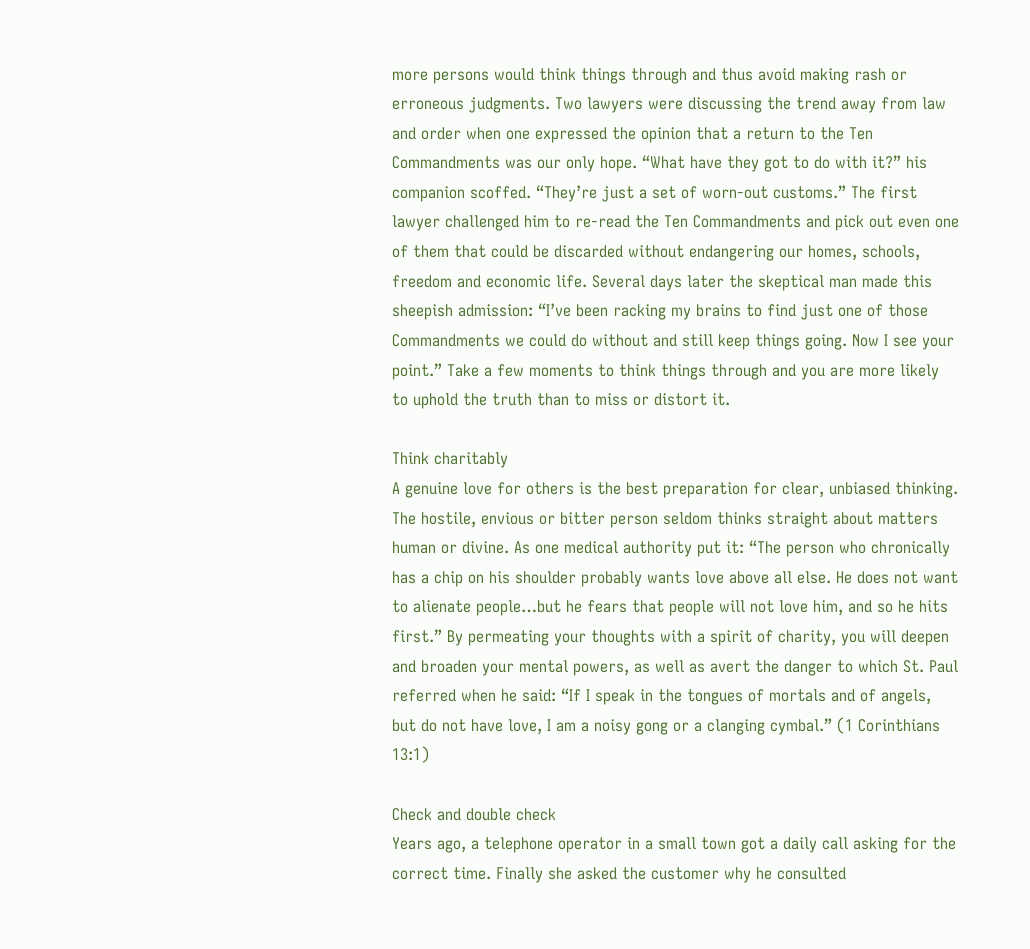more persons would think things through and thus avoid making rash or erroneous judgments. Two lawyers were discussing the trend away from law and order when one expressed the opinion that a return to the Ten Commandments was our only hope. “What have they got to do with it?” his companion scoffed. “They’re just a set of worn-out customs.” The first lawyer challenged him to re-read the Ten Commandments and pick out even one of them that could be discarded without endangering our homes, schools, freedom and economic life. Several days later the skeptical man made this sheepish admission: “I’ve been racking my brains to find just one of those Commandments we could do without and still keep things going. Now I see your point.” Take a few moments to think things through and you are more likely to uphold the truth than to miss or distort it.

Think charitably
A genuine love for others is the best preparation for clear, unbiased thinking. The hostile, envious or bitter person seldom thinks straight about matters human or divine. As one medical authority put it: “The person who chronically has a chip on his shoulder probably wants love above all else. He does not want to alienate people…but he fears that people will not love him, and so he hits first.” By permeating your thoughts with a spirit of charity, you will deepen and broaden your mental powers, as well as avert the danger to which St. Paul referred when he said: “If I speak in the tongues of mortals and of angels, but do not have love, I am a noisy gong or a clanging cymbal.” (1 Corinthians 13:1)

Check and double check
Years ago, a telephone operator in a small town got a daily call asking for the correct time. Finally she asked the customer why he consulted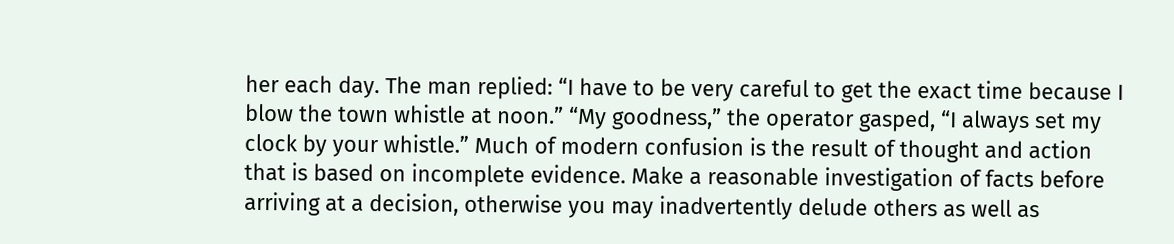her each day. The man replied: “I have to be very careful to get the exact time because I blow the town whistle at noon.” “My goodness,” the operator gasped, “I always set my clock by your whistle.” Much of modern confusion is the result of thought and action that is based on incomplete evidence. Make a reasonable investigation of facts before arriving at a decision, otherwise you may inadvertently delude others as well as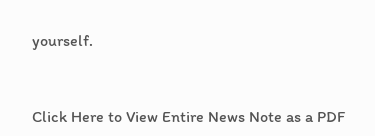yourself.


Click Here to View Entire News Note as a PDF